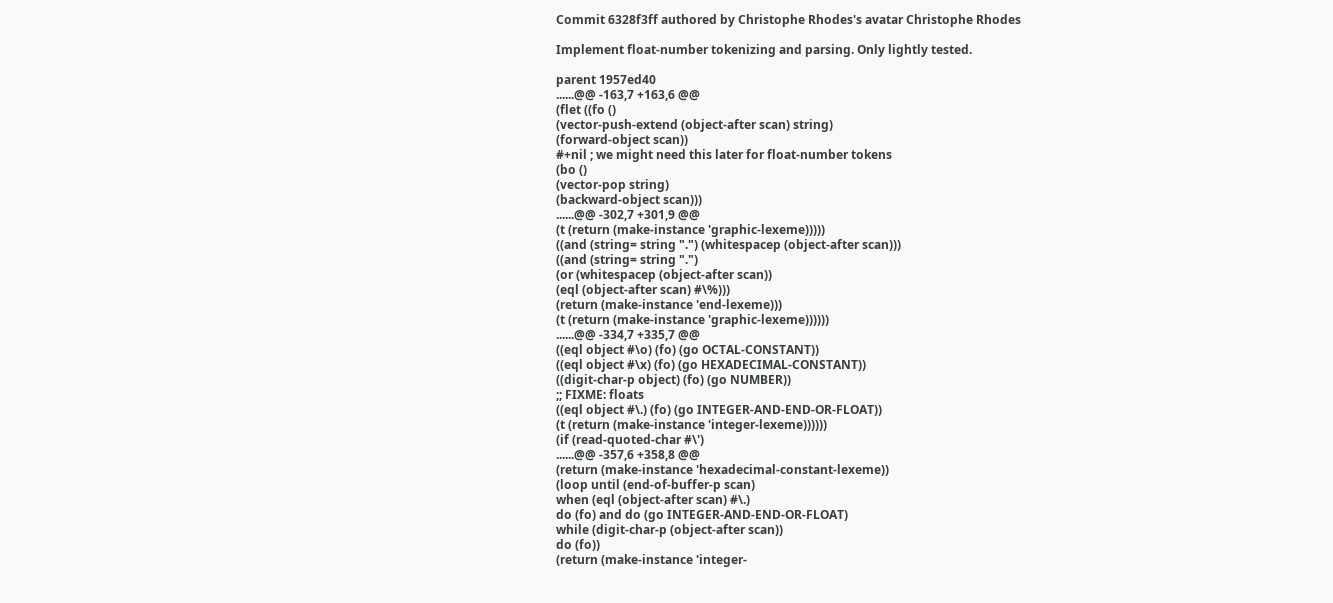Commit 6328f3ff authored by Christophe Rhodes's avatar Christophe Rhodes

Implement float-number tokenizing and parsing. Only lightly tested.

parent 1957ed40
......@@ -163,7 +163,6 @@
(flet ((fo ()
(vector-push-extend (object-after scan) string)
(forward-object scan))
#+nil ; we might need this later for float-number tokens
(bo ()
(vector-pop string)
(backward-object scan)))
......@@ -302,7 +301,9 @@
(t (return (make-instance 'graphic-lexeme)))))
((and (string= string ".") (whitespacep (object-after scan)))
((and (string= string ".")
(or (whitespacep (object-after scan))
(eql (object-after scan) #\%)))
(return (make-instance 'end-lexeme)))
(t (return (make-instance 'graphic-lexeme))))))
......@@ -334,7 +335,7 @@
((eql object #\o) (fo) (go OCTAL-CONSTANT))
((eql object #\x) (fo) (go HEXADECIMAL-CONSTANT))
((digit-char-p object) (fo) (go NUMBER))
;; FIXME: floats
((eql object #\.) (fo) (go INTEGER-AND-END-OR-FLOAT))
(t (return (make-instance 'integer-lexeme))))))
(if (read-quoted-char #\')
......@@ -357,6 +358,8 @@
(return (make-instance 'hexadecimal-constant-lexeme))
(loop until (end-of-buffer-p scan)
when (eql (object-after scan) #\.)
do (fo) and do (go INTEGER-AND-END-OR-FLOAT)
while (digit-char-p (object-after scan))
do (fo))
(return (make-instance 'integer-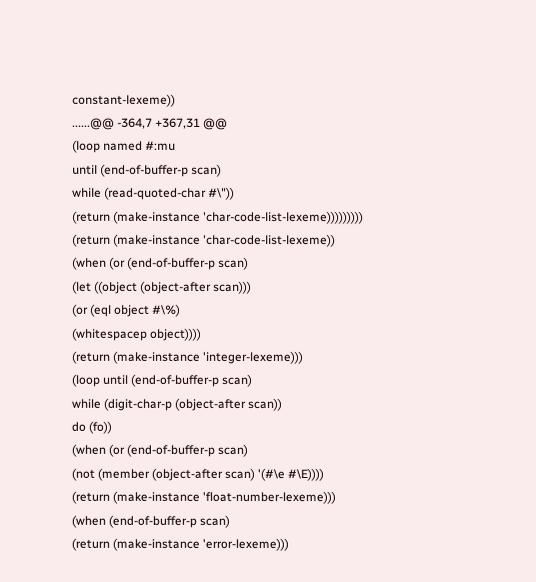constant-lexeme))
......@@ -364,7 +367,31 @@
(loop named #:mu
until (end-of-buffer-p scan)
while (read-quoted-char #\"))
(return (make-instance 'char-code-list-lexeme)))))))))
(return (make-instance 'char-code-list-lexeme))
(when (or (end-of-buffer-p scan)
(let ((object (object-after scan)))
(or (eql object #\%)
(whitespacep object))))
(return (make-instance 'integer-lexeme)))
(loop until (end-of-buffer-p scan)
while (digit-char-p (object-after scan))
do (fo))
(when (or (end-of-buffer-p scan)
(not (member (object-after scan) '(#\e #\E))))
(return (make-instance 'float-number-lexeme)))
(when (end-of-buffer-p scan)
(return (make-instance 'error-lexeme)))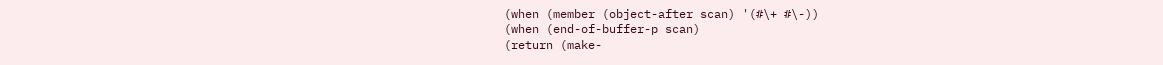(when (member (object-after scan) '(#\+ #\-))
(when (end-of-buffer-p scan)
(return (make-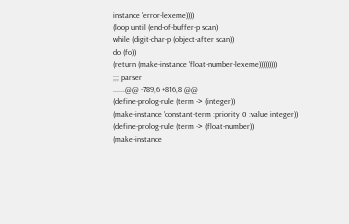instance 'error-lexeme))))
(loop until (end-of-buffer-p scan)
while (digit-char-p (object-after scan))
do (fo))
(return (make-instance 'float-number-lexeme)))))))))
;;; parser
......@@ -789,6 +816,8 @@
(define-prolog-rule (term -> (integer))
(make-instance 'constant-term :priority 0 :value integer))
(define-prolog-rule (term -> (float-number))
(make-instance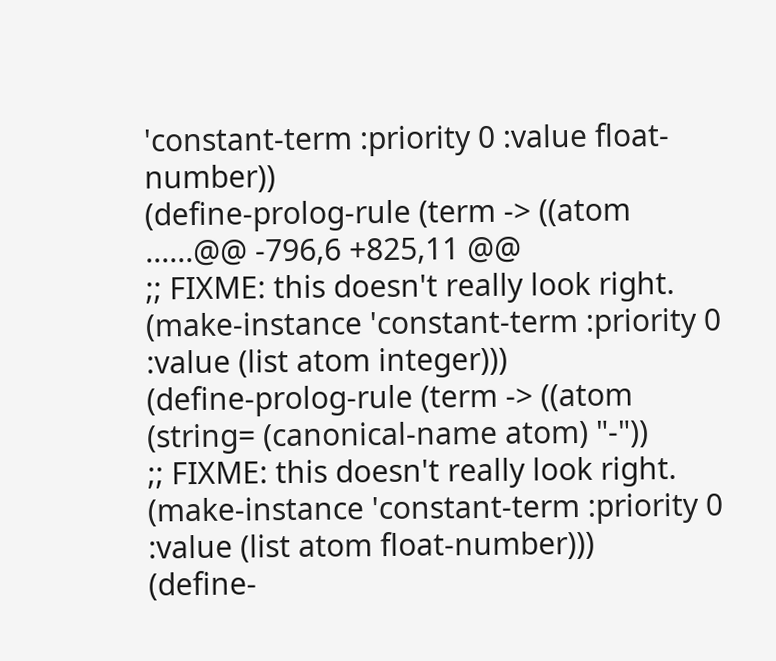'constant-term :priority 0 :value float-number))
(define-prolog-rule (term -> ((atom
......@@ -796,6 +825,11 @@
;; FIXME: this doesn't really look right.
(make-instance 'constant-term :priority 0 :value (list atom integer)))
(define-prolog-rule (term -> ((atom
(string= (canonical-name atom) "-"))
;; FIXME: this doesn't really look right.
(make-instance 'constant-term :priority 0 :value (list atom float-number)))
(define-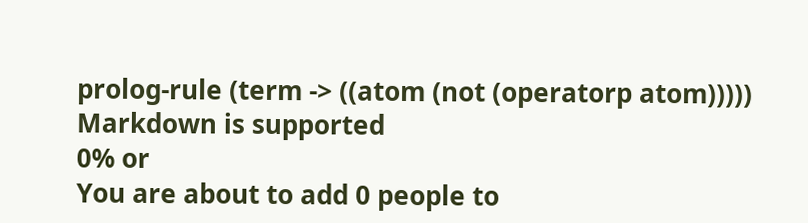prolog-rule (term -> ((atom (not (operatorp atom)))))
Markdown is supported
0% or
You are about to add 0 people to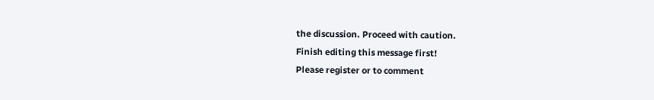the discussion. Proceed with caution.
Finish editing this message first!
Please register or to comment